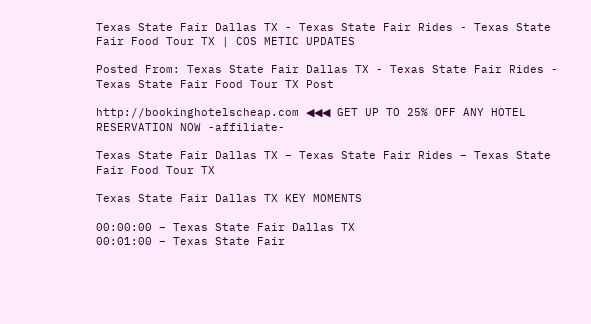Texas State Fair Dallas TX - Texas State Fair Rides - Texas State Fair Food Tour TX | COS METIC UPDATES

Posted From: Texas State Fair Dallas TX - Texas State Fair Rides - Texas State Fair Food Tour TX Post

http://bookinghotelscheap.com ◀◀◀ GET UP TO 25% OFF ANY HOTEL RESERVATION NOW -affiliate-

Texas State Fair Dallas TX – Texas State Fair Rides – Texas State Fair Food Tour TX

Texas State Fair Dallas TX KEY MOMENTS

00:00:00 – Texas State Fair Dallas TX
00:01:00 – Texas State Fair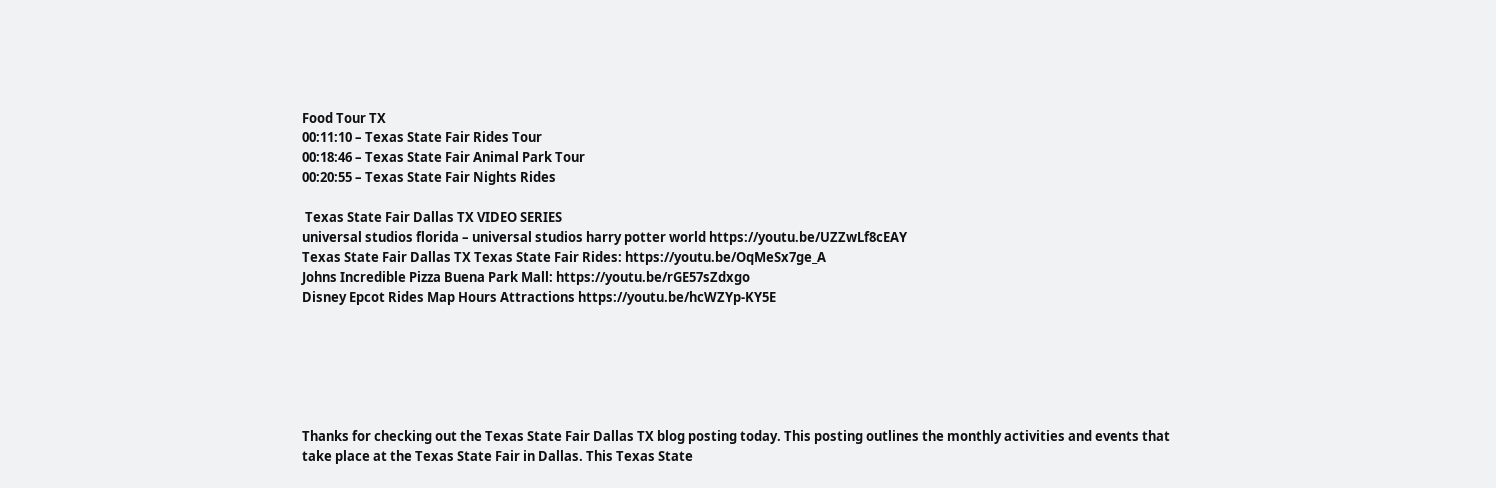Food Tour TX
00:11:10 – Texas State Fair Rides Tour
00:18:46 – Texas State Fair Animal Park Tour
00:20:55 – Texas State Fair Nights Rides

 Texas State Fair Dallas TX VIDEO SERIES
universal studios florida – universal studios harry potter world https://youtu.be/UZZwLf8cEAY
Texas State Fair Dallas TX Texas State Fair Rides: https://youtu.be/OqMeSx7ge_A
Johns Incredible Pizza Buena Park Mall: https://youtu.be/rGE57sZdxgo
Disney Epcot Rides Map Hours Attractions https://youtu.be/hcWZYp-KY5E






Thanks for checking out the Texas State Fair Dallas TX blog posting today. This posting outlines the monthly activities and events that take place at the Texas State Fair in Dallas. This Texas State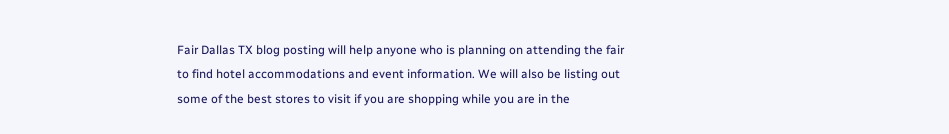Fair Dallas TX blog posting will help anyone who is planning on attending the fair to find hotel accommodations and event information. We will also be listing out some of the best stores to visit if you are shopping while you are in the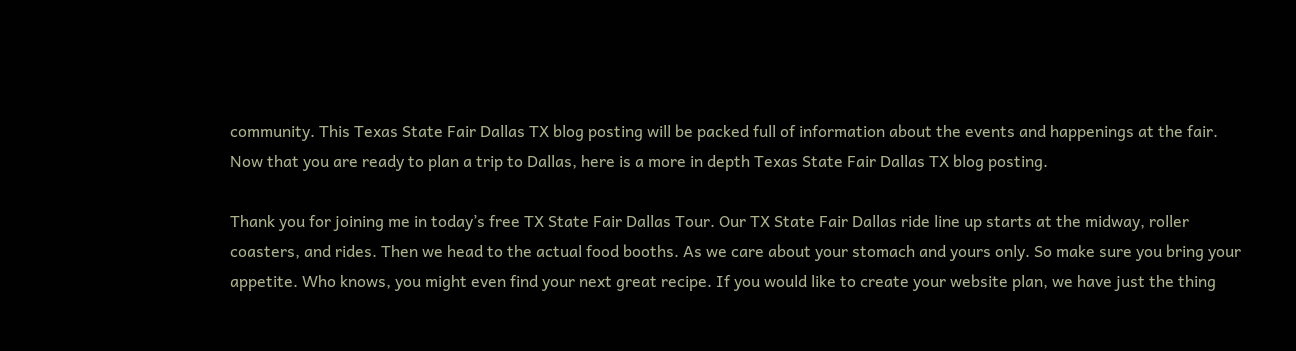community. This Texas State Fair Dallas TX blog posting will be packed full of information about the events and happenings at the fair. Now that you are ready to plan a trip to Dallas, here is a more in depth Texas State Fair Dallas TX blog posting.

Thank you for joining me in today’s free TX State Fair Dallas Tour. Our TX State Fair Dallas ride line up starts at the midway, roller coasters, and rides. Then we head to the actual food booths. As we care about your stomach and yours only. So make sure you bring your appetite. Who knows, you might even find your next great recipe. If you would like to create your website plan, we have just the thing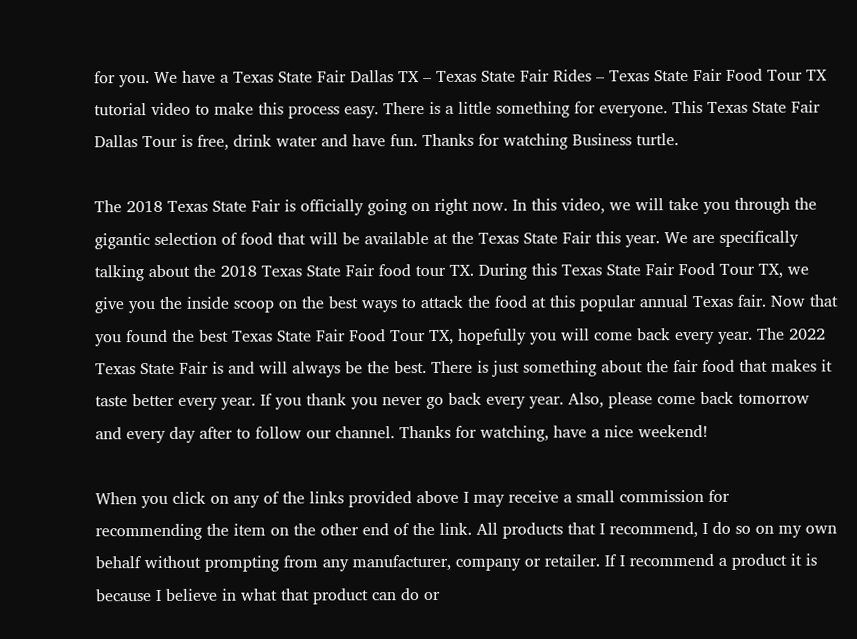for you. We have a Texas State Fair Dallas TX – Texas State Fair Rides – Texas State Fair Food Tour TX tutorial video to make this process easy. There is a little something for everyone. This Texas State Fair Dallas Tour is free, drink water and have fun. Thanks for watching Business turtle.

The 2018 Texas State Fair is officially going on right now. In this video, we will take you through the gigantic selection of food that will be available at the Texas State Fair this year. We are specifically talking about the 2018 Texas State Fair food tour TX. During this Texas State Fair Food Tour TX, we give you the inside scoop on the best ways to attack the food at this popular annual Texas fair. Now that you found the best Texas State Fair Food Tour TX, hopefully you will come back every year. The 2022 Texas State Fair is and will always be the best. There is just something about the fair food that makes it taste better every year. If you thank you never go back every year. Also, please come back tomorrow and every day after to follow our channel. Thanks for watching, have a nice weekend!

When you click on any of the links provided above I may receive a small commission for recommending the item on the other end of the link. All products that I recommend, I do so on my own behalf without prompting from any manufacturer, company or retailer. If I recommend a product it is because I believe in what that product can do or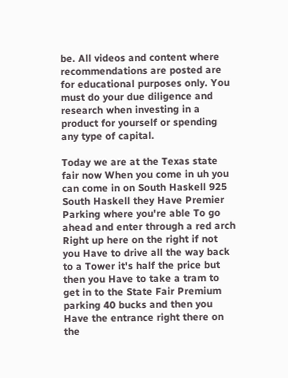be. All videos and content where recommendations are posted are for educational purposes only. You must do your due diligence and research when investing in a product for yourself or spending any type of capital.

Today we are at the Texas state fair now When you come in uh you can come in on South Haskell 925 South Haskell they Have Premier Parking where you're able To go ahead and enter through a red arch Right up here on the right if not you Have to drive all the way back to a Tower it's half the price but then you Have to take a tram to get in to the State Fair Premium parking 40 bucks and then you Have the entrance right there on the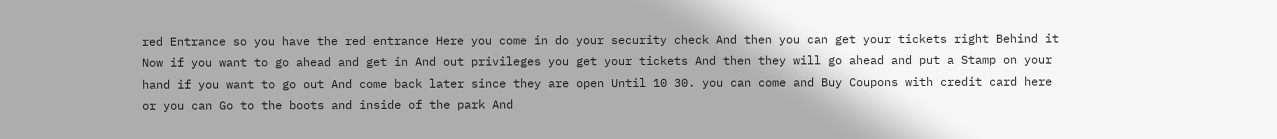red Entrance so you have the red entrance Here you come in do your security check And then you can get your tickets right Behind it Now if you want to go ahead and get in And out privileges you get your tickets And then they will go ahead and put a Stamp on your hand if you want to go out And come back later since they are open Until 10 30. you can come and Buy Coupons with credit card here or you can Go to the boots and inside of the park And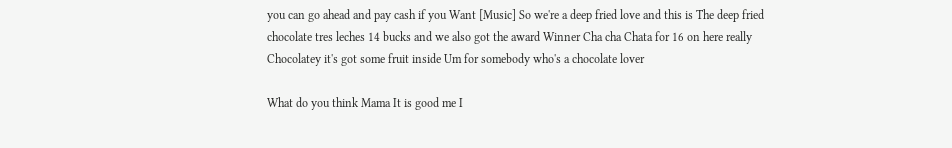you can go ahead and pay cash if you Want [Music] So we're a deep fried love and this is The deep fried chocolate tres leches 14 bucks and we also got the award Winner Cha cha Chata for 16 on here really Chocolatey it's got some fruit inside Um for somebody who's a chocolate lover

What do you think Mama It is good me I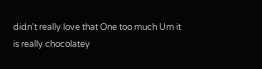didn't really love that One too much Um it is really chocolatey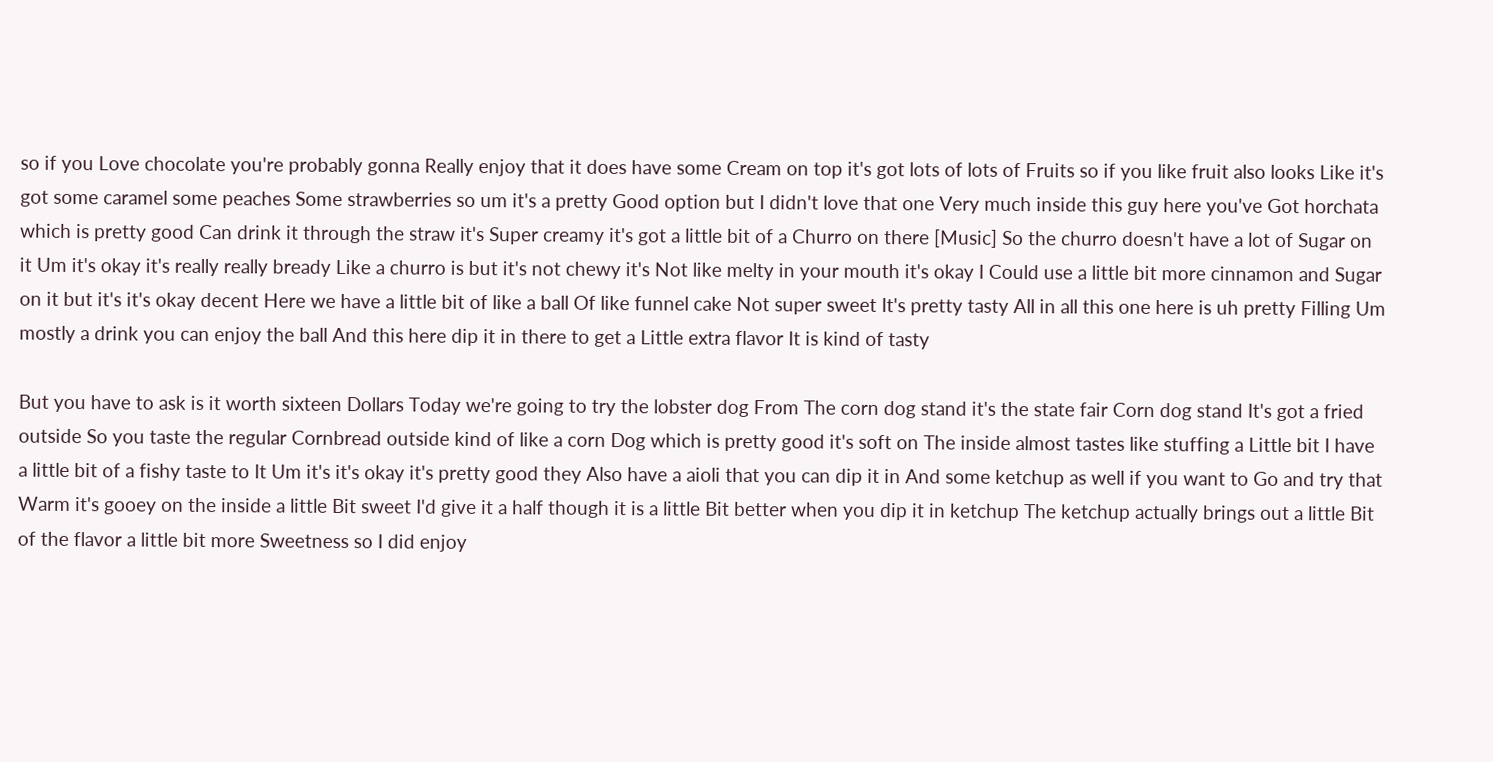so if you Love chocolate you're probably gonna Really enjoy that it does have some Cream on top it's got lots of lots of Fruits so if you like fruit also looks Like it's got some caramel some peaches Some strawberries so um it's a pretty Good option but I didn't love that one Very much inside this guy here you've Got horchata which is pretty good Can drink it through the straw it's Super creamy it's got a little bit of a Churro on there [Music] So the churro doesn't have a lot of Sugar on it Um it's okay it's really really bready Like a churro is but it's not chewy it's Not like melty in your mouth it's okay I Could use a little bit more cinnamon and Sugar on it but it's it's okay decent Here we have a little bit of like a ball Of like funnel cake Not super sweet It's pretty tasty All in all this one here is uh pretty Filling Um mostly a drink you can enjoy the ball And this here dip it in there to get a Little extra flavor It is kind of tasty

But you have to ask is it worth sixteen Dollars Today we're going to try the lobster dog From The corn dog stand it's the state fair Corn dog stand It's got a fried outside So you taste the regular Cornbread outside kind of like a corn Dog which is pretty good it's soft on The inside almost tastes like stuffing a Little bit I have a little bit of a fishy taste to It Um it's it's okay it's pretty good they Also have a aioli that you can dip it in And some ketchup as well if you want to Go and try that Warm it's gooey on the inside a little Bit sweet I'd give it a half though it is a little Bit better when you dip it in ketchup The ketchup actually brings out a little Bit of the flavor a little bit more Sweetness so I did enjoy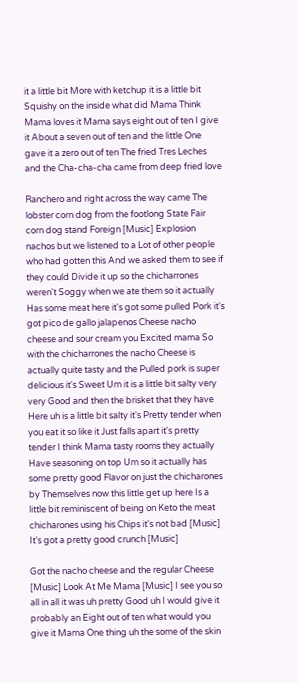it a little bit More with ketchup it is a little bit Squishy on the inside what did Mama Think Mama loves it Mama says eight out of ten I give it About a seven out of ten and the little One gave it a zero out of ten The fried Tres Leches and the Cha-cha-cha came from deep fried love

Ranchero and right across the way came The lobster corn dog from the footlong State Fair corn dog stand Foreign [Music] Explosion nachos but we listened to a Lot of other people who had gotten this And we asked them to see if they could Divide it up so the chicharrones weren't Soggy when we ate them so it actually Has some meat here it's got some pulled Pork it's got pico de gallo jalapenos Cheese nacho cheese and sour cream you Excited mama So with the chicharrones the nacho Cheese is actually quite tasty and the Pulled pork is super delicious it's Sweet Um it is a little bit salty very very Good and then the brisket that they have Here uh is a little bit salty it's Pretty tender when you eat it so like it Just falls apart it's pretty tender I think Mama tasty rooms they actually Have seasoning on top Um so it actually has some pretty good Flavor on just the chicharones by Themselves now this little get up here Is a little bit reminiscent of being on Keto the meat chicharones using his Chips it's not bad [Music] It's got a pretty good crunch [Music]

Got the nacho cheese and the regular Cheese [Music] Look At Me Mama [Music] I see you so all in all it was uh pretty Good uh I would give it probably an Eight out of ten what would you give it Mama One thing uh the some of the skin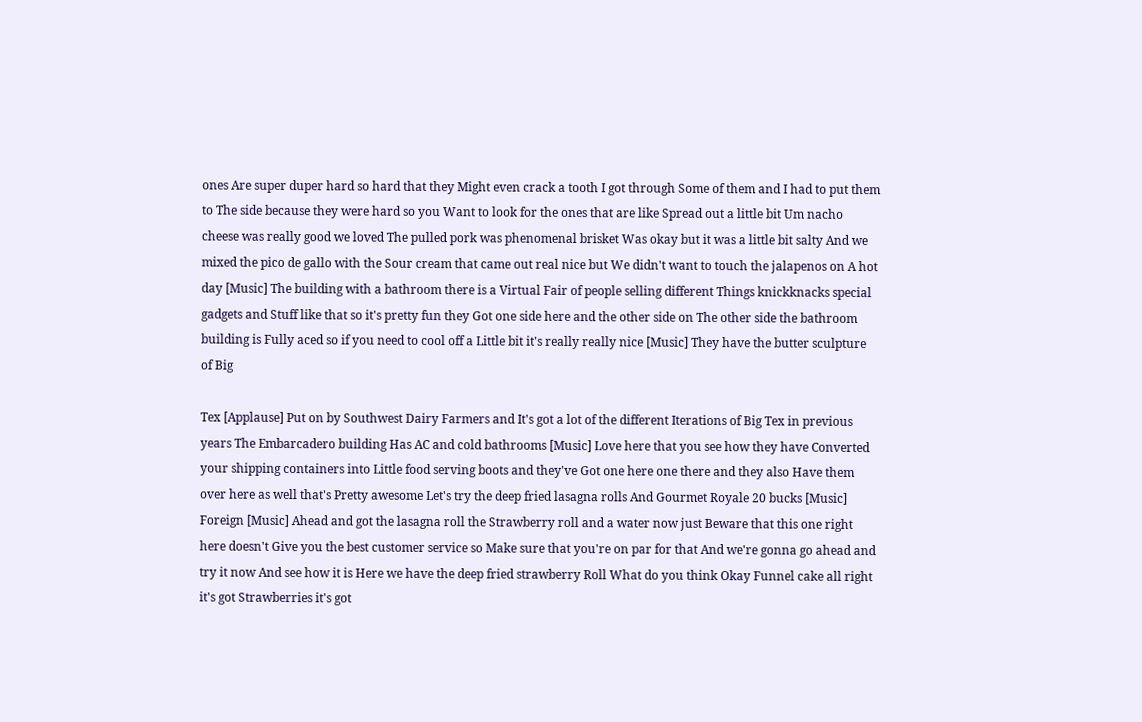ones Are super duper hard so hard that they Might even crack a tooth I got through Some of them and I had to put them to The side because they were hard so you Want to look for the ones that are like Spread out a little bit Um nacho cheese was really good we loved The pulled pork was phenomenal brisket Was okay but it was a little bit salty And we mixed the pico de gallo with the Sour cream that came out real nice but We didn't want to touch the jalapenos on A hot day [Music] The building with a bathroom there is a Virtual Fair of people selling different Things knickknacks special gadgets and Stuff like that so it's pretty fun they Got one side here and the other side on The other side the bathroom building is Fully aced so if you need to cool off a Little bit it's really really nice [Music] They have the butter sculpture of Big

Tex [Applause] Put on by Southwest Dairy Farmers and It's got a lot of the different Iterations of Big Tex in previous years The Embarcadero building Has AC and cold bathrooms [Music] Love here that you see how they have Converted your shipping containers into Little food serving boots and they've Got one here one there and they also Have them over here as well that's Pretty awesome Let's try the deep fried lasagna rolls And Gourmet Royale 20 bucks [Music] Foreign [Music] Ahead and got the lasagna roll the Strawberry roll and a water now just Beware that this one right here doesn't Give you the best customer service so Make sure that you're on par for that And we're gonna go ahead and try it now And see how it is Here we have the deep fried strawberry Roll What do you think Okay Funnel cake all right it's got Strawberries it's got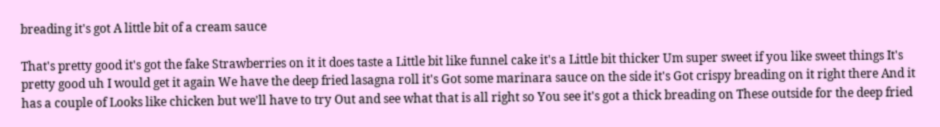breading it's got A little bit of a cream sauce

That's pretty good it's got the fake Strawberries on it it does taste a Little bit like funnel cake it's a Little bit thicker Um super sweet if you like sweet things It's pretty good uh I would get it again We have the deep fried lasagna roll it's Got some marinara sauce on the side it's Got crispy breading on it right there And it has a couple of Looks like chicken but we'll have to try Out and see what that is all right so You see it's got a thick breading on These outside for the deep fried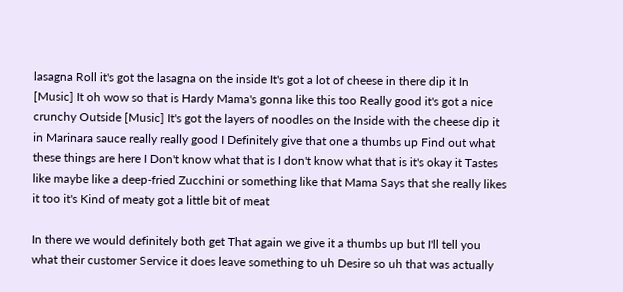lasagna Roll it's got the lasagna on the inside It's got a lot of cheese in there dip it In [Music] It oh wow so that is Hardy Mama's gonna like this too Really good it's got a nice crunchy Outside [Music] It's got the layers of noodles on the Inside with the cheese dip it in Marinara sauce really really good I Definitely give that one a thumbs up Find out what these things are here I Don't know what that is I don't know what that is it's okay it Tastes like maybe like a deep-fried Zucchini or something like that Mama Says that she really likes it too it's Kind of meaty got a little bit of meat

In there we would definitely both get That again we give it a thumbs up but I'll tell you what their customer Service it does leave something to uh Desire so uh that was actually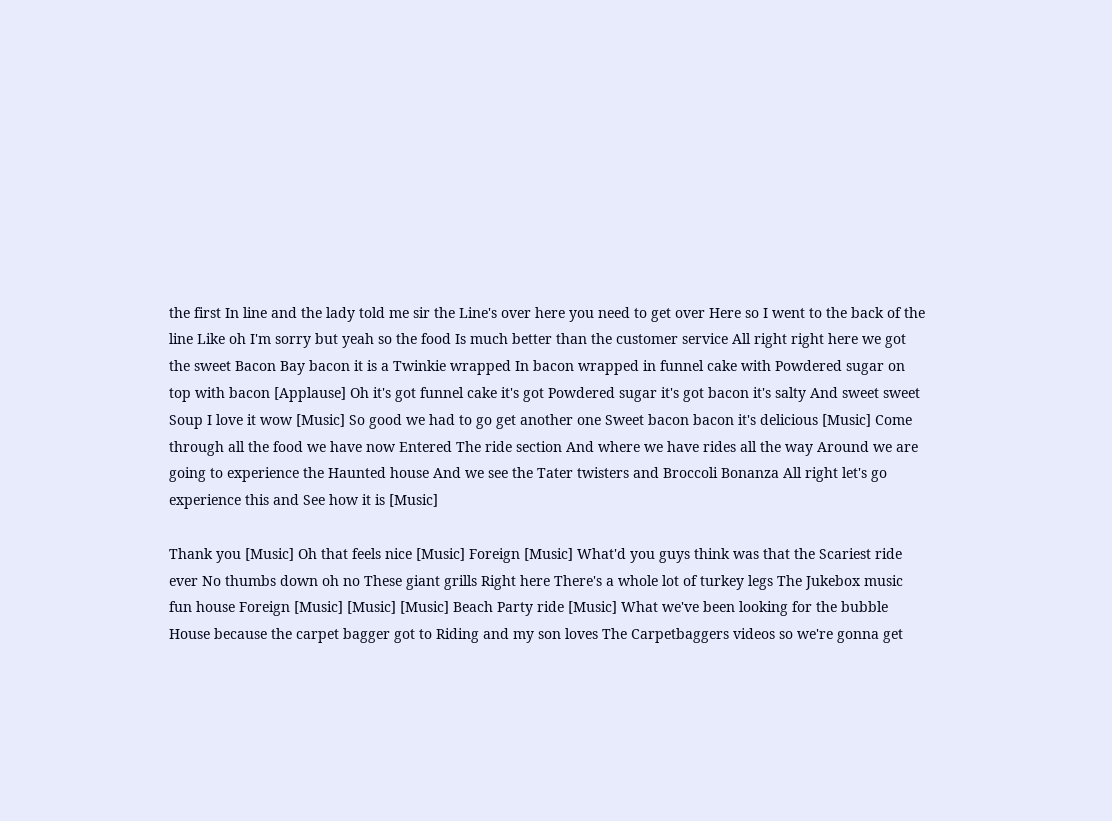the first In line and the lady told me sir the Line's over here you need to get over Here so I went to the back of the line Like oh I'm sorry but yeah so the food Is much better than the customer service All right right here we got the sweet Bacon Bay bacon it is a Twinkie wrapped In bacon wrapped in funnel cake with Powdered sugar on top with bacon [Applause] Oh it's got funnel cake it's got Powdered sugar it's got bacon it's salty And sweet sweet Soup I love it wow [Music] So good we had to go get another one Sweet bacon bacon it's delicious [Music] Come through all the food we have now Entered The ride section And where we have rides all the way Around we are going to experience the Haunted house And we see the Tater twisters and Broccoli Bonanza All right let's go experience this and See how it is [Music]

Thank you [Music] Oh that feels nice [Music] Foreign [Music] What'd you guys think was that the Scariest ride ever No thumbs down oh no These giant grills Right here There's a whole lot of turkey legs The Jukebox music fun house Foreign [Music] [Music] [Music] Beach Party ride [Music] What we've been looking for the bubble House because the carpet bagger got to Riding and my son loves The Carpetbaggers videos so we're gonna get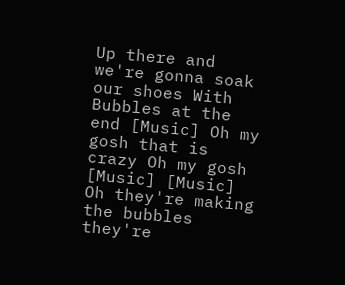Up there and we're gonna soak our shoes With Bubbles at the end [Music] Oh my gosh that is crazy Oh my gosh [Music] [Music] Oh they're making the bubbles they're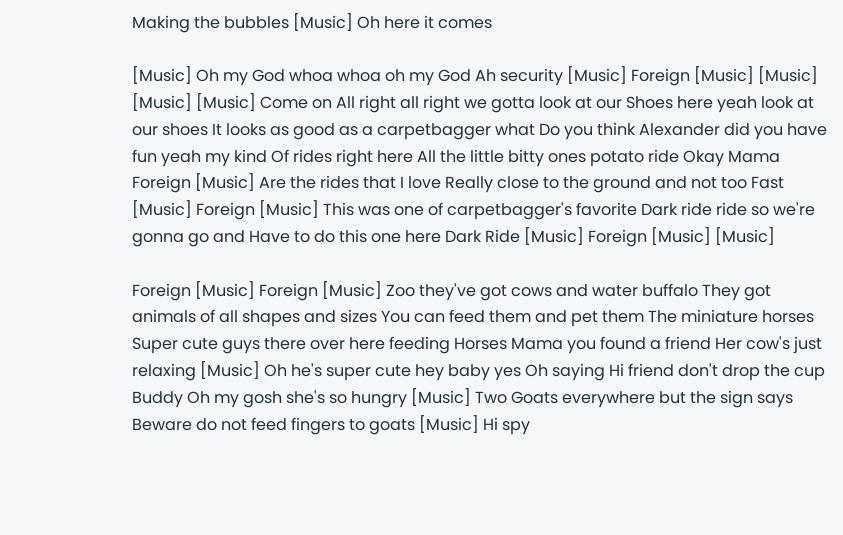Making the bubbles [Music] Oh here it comes

[Music] Oh my God whoa whoa oh my God Ah security [Music] Foreign [Music] [Music] [Music] [Music] Come on All right all right we gotta look at our Shoes here yeah look at our shoes It looks as good as a carpetbagger what Do you think Alexander did you have fun yeah my kind Of rides right here All the little bitty ones potato ride Okay Mama Foreign [Music] Are the rides that I love Really close to the ground and not too Fast [Music] Foreign [Music] This was one of carpetbagger's favorite Dark ride ride so we're gonna go and Have to do this one here Dark Ride [Music] Foreign [Music] [Music]

Foreign [Music] Foreign [Music] Zoo they've got cows and water buffalo They got animals of all shapes and sizes You can feed them and pet them The miniature horses Super cute guys there over here feeding Horses Mama you found a friend Her cow's just relaxing [Music] Oh he's super cute hey baby yes Oh saying Hi friend don't drop the cup Buddy Oh my gosh she's so hungry [Music] Two Goats everywhere but the sign says Beware do not feed fingers to goats [Music] Hi spy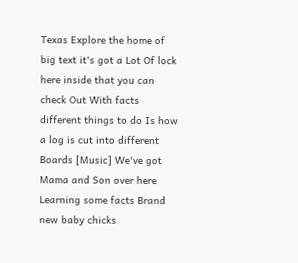Texas Explore the home of big text it's got a Lot Of lock here inside that you can check Out With facts different things to do Is how a log is cut into different Boards [Music] We've got Mama and Son over here Learning some facts Brand new baby chicks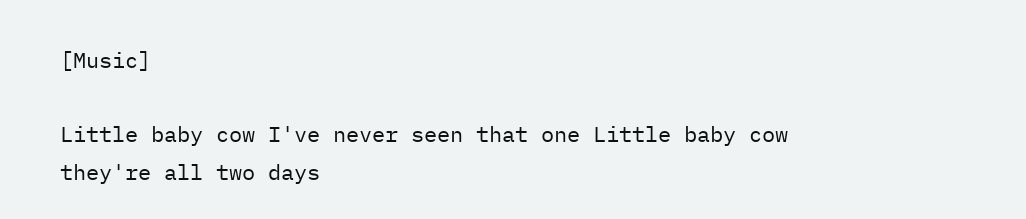[Music]

Little baby cow I've never seen that one Little baby cow they're all two days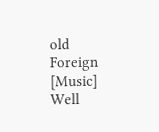old Foreign [Music] Well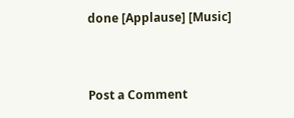done [Applause] [Music]


Post a Comment